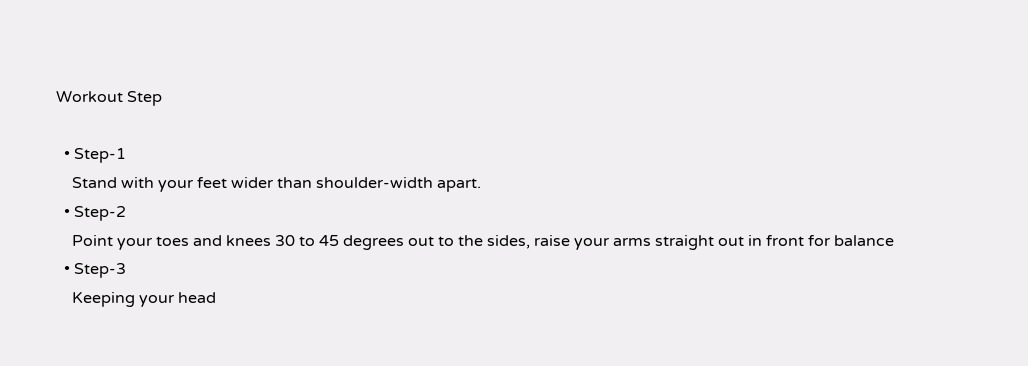Workout Step

  • Step-1
    Stand with your feet wider than shoulder-width apart.
  • Step-2
    Point your toes and knees 30 to 45 degrees out to the sides, raise your arms straight out in front for balance
  • Step-3
    Keeping your head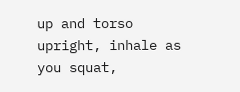up and torso upright, inhale as you squat,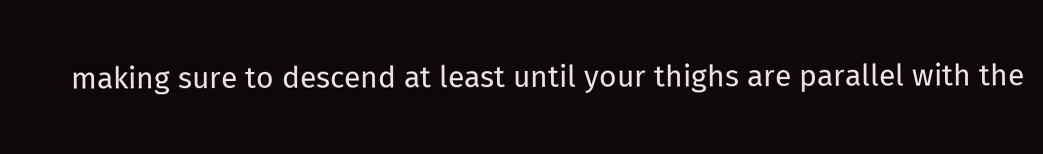making sure to descend at least until your thighs are parallel with the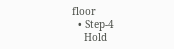floor
  • Step-4
    Hold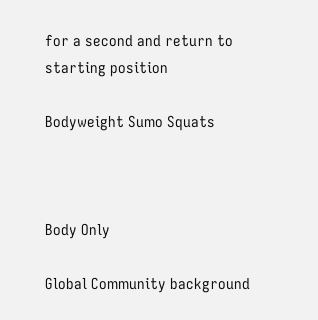for a second and return to starting position

Bodyweight Sumo Squats



Body Only

Global Community background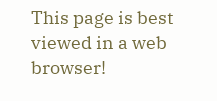This page is best viewed in a web browser!